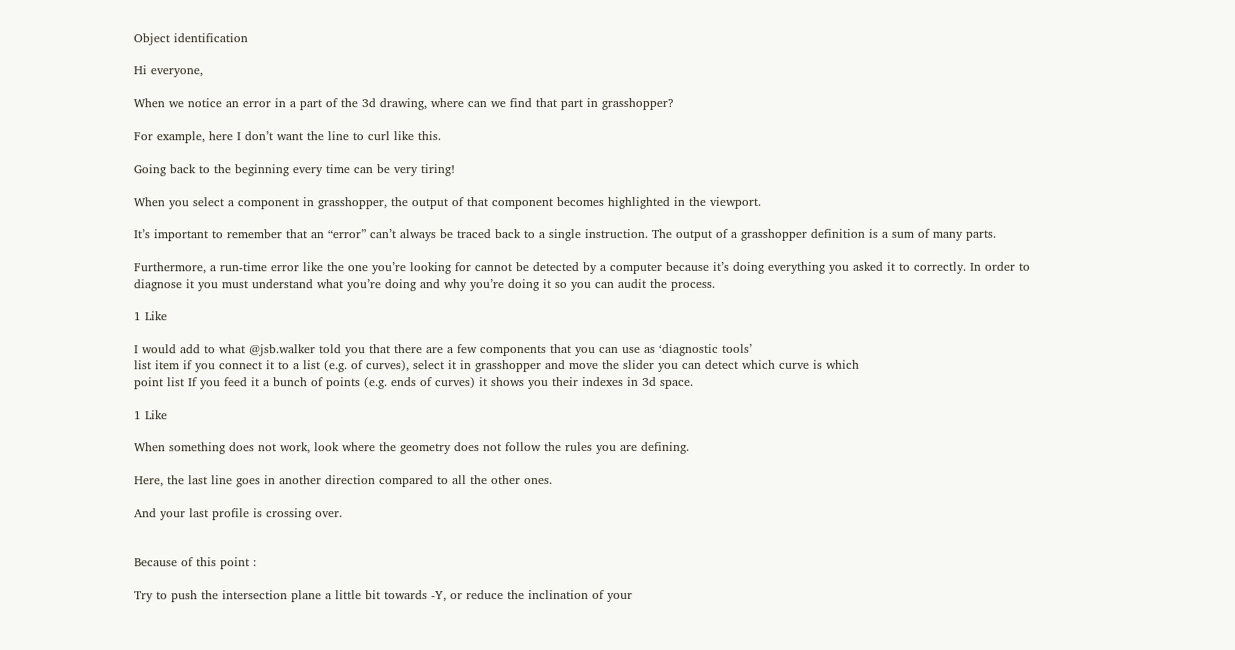Object identification

Hi everyone,

When we notice an error in a part of the 3d drawing, where can we find that part in grasshopper?

For example, here I don’t want the line to curl like this.

Going back to the beginning every time can be very tiring!

When you select a component in grasshopper, the output of that component becomes highlighted in the viewport.

It’s important to remember that an “error” can’t always be traced back to a single instruction. The output of a grasshopper definition is a sum of many parts.

Furthermore, a run-time error like the one you’re looking for cannot be detected by a computer because it’s doing everything you asked it to correctly. In order to diagnose it you must understand what you’re doing and why you’re doing it so you can audit the process.

1 Like

I would add to what @jsb.walker told you that there are a few components that you can use as ‘diagnostic tools’
list item if you connect it to a list (e.g. of curves), select it in grasshopper and move the slider you can detect which curve is which
point list If you feed it a bunch of points (e.g. ends of curves) it shows you their indexes in 3d space.

1 Like

When something does not work, look where the geometry does not follow the rules you are defining.

Here, the last line goes in another direction compared to all the other ones.

And your last profile is crossing over.


Because of this point :

Try to push the intersection plane a little bit towards -Y, or reduce the inclination of your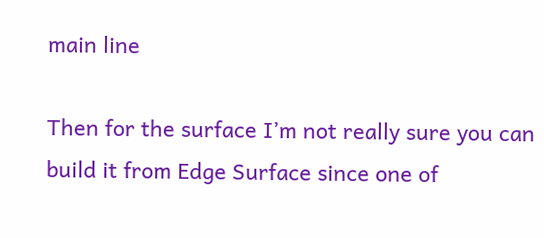main line

Then for the surface I’m not really sure you can build it from Edge Surface since one of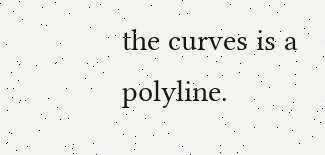the curves is a polyline.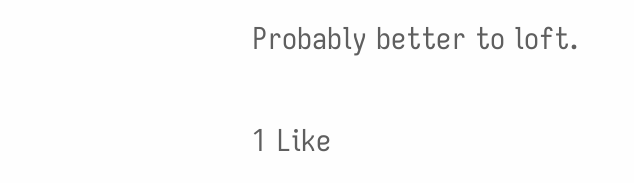Probably better to loft.

1 Like